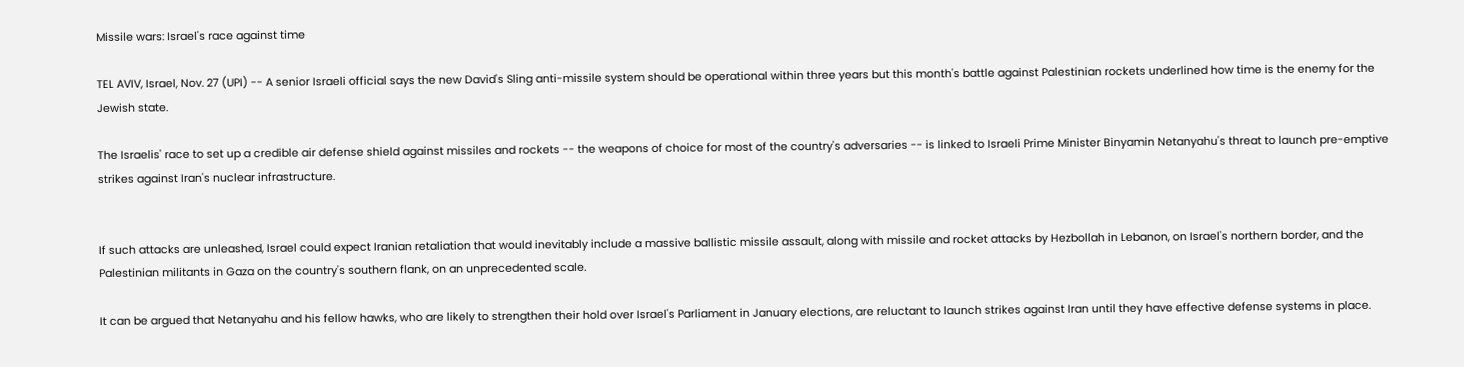Missile wars: Israel's race against time

TEL AVIV, Israel, Nov. 27 (UPI) -- A senior Israeli official says the new David's Sling anti-missile system should be operational within three years but this month's battle against Palestinian rockets underlined how time is the enemy for the Jewish state.

The Israelis' race to set up a credible air defense shield against missiles and rockets -- the weapons of choice for most of the country's adversaries -- is linked to Israeli Prime Minister Binyamin Netanyahu's threat to launch pre-emptive strikes against Iran's nuclear infrastructure.


If such attacks are unleashed, Israel could expect Iranian retaliation that would inevitably include a massive ballistic missile assault, along with missile and rocket attacks by Hezbollah in Lebanon, on Israel's northern border, and the Palestinian militants in Gaza on the country's southern flank, on an unprecedented scale.

It can be argued that Netanyahu and his fellow hawks, who are likely to strengthen their hold over Israel's Parliament in January elections, are reluctant to launch strikes against Iran until they have effective defense systems in place.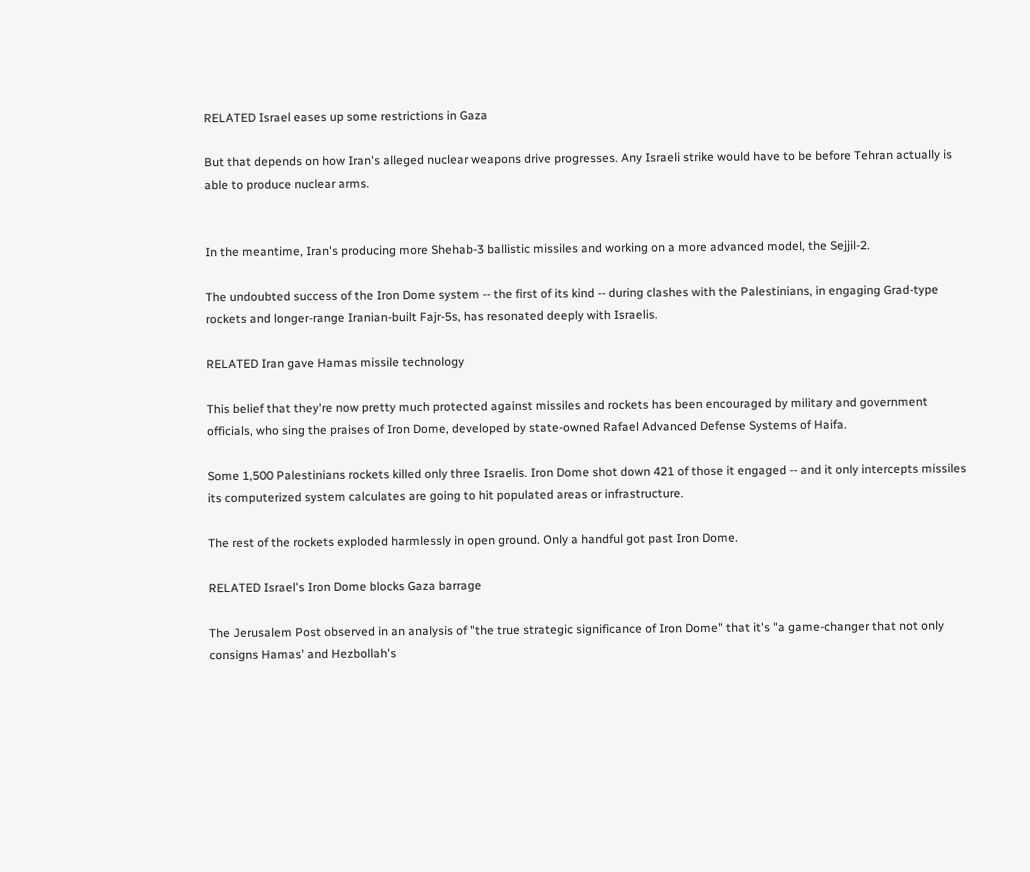RELATED Israel eases up some restrictions in Gaza

But that depends on how Iran's alleged nuclear weapons drive progresses. Any Israeli strike would have to be before Tehran actually is able to produce nuclear arms.


In the meantime, Iran's producing more Shehab-3 ballistic missiles and working on a more advanced model, the Sejjil-2.

The undoubted success of the Iron Dome system -- the first of its kind -- during clashes with the Palestinians, in engaging Grad-type rockets and longer-range Iranian-built Fajr-5s, has resonated deeply with Israelis.

RELATED Iran gave Hamas missile technology

This belief that they're now pretty much protected against missiles and rockets has been encouraged by military and government officials, who sing the praises of Iron Dome, developed by state-owned Rafael Advanced Defense Systems of Haifa.

Some 1,500 Palestinians rockets killed only three Israelis. Iron Dome shot down 421 of those it engaged -- and it only intercepts missiles its computerized system calculates are going to hit populated areas or infrastructure.

The rest of the rockets exploded harmlessly in open ground. Only a handful got past Iron Dome.

RELATED Israel's Iron Dome blocks Gaza barrage

The Jerusalem Post observed in an analysis of "the true strategic significance of Iron Dome" that it's "a game-changer that not only consigns Hamas' and Hezbollah's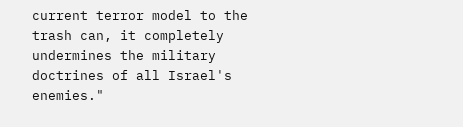current terror model to the trash can, it completely undermines the military doctrines of all Israel's enemies."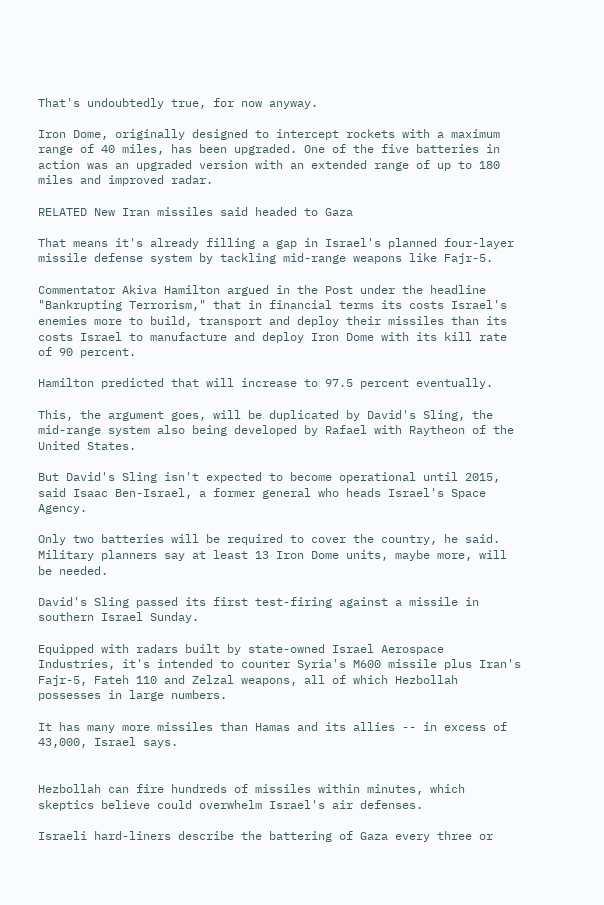That's undoubtedly true, for now anyway.

Iron Dome, originally designed to intercept rockets with a maximum range of 40 miles, has been upgraded. One of the five batteries in action was an upgraded version with an extended range of up to 180 miles and improved radar.

RELATED New Iran missiles said headed to Gaza

That means it's already filling a gap in Israel's planned four-layer missile defense system by tackling mid-range weapons like Fajr-5.

Commentator Akiva Hamilton argued in the Post under the headline "Bankrupting Terrorism," that in financial terms its costs Israel's enemies more to build, transport and deploy their missiles than its costs Israel to manufacture and deploy Iron Dome with its kill rate of 90 percent.

Hamilton predicted that will increase to 97.5 percent eventually.

This, the argument goes, will be duplicated by David's Sling, the mid-range system also being developed by Rafael with Raytheon of the United States.

But David's Sling isn't expected to become operational until 2015, said Isaac Ben-Israel, a former general who heads Israel's Space Agency.

Only two batteries will be required to cover the country, he said. Military planners say at least 13 Iron Dome units, maybe more, will be needed.

David's Sling passed its first test-firing against a missile in southern Israel Sunday.

Equipped with radars built by state-owned Israel Aerospace Industries, it's intended to counter Syria's M600 missile plus Iran's Fajr-5, Fateh 110 and Zelzal weapons, all of which Hezbollah possesses in large numbers.

It has many more missiles than Hamas and its allies -- in excess of 43,000, Israel says.


Hezbollah can fire hundreds of missiles within minutes, which skeptics believe could overwhelm Israel's air defenses.

Israeli hard-liners describe the battering of Gaza every three or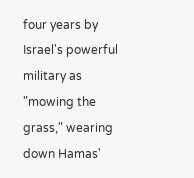four years by Israel's powerful military as "mowing the grass," wearing down Hamas'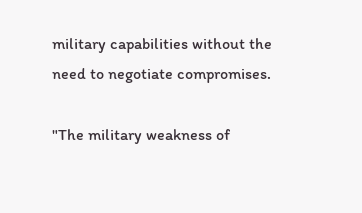military capabilities without the need to negotiate compromises.

"The military weakness of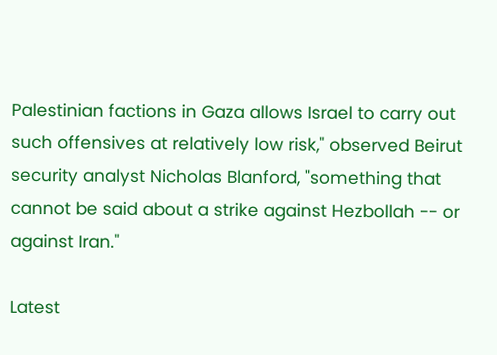Palestinian factions in Gaza allows Israel to carry out such offensives at relatively low risk," observed Beirut security analyst Nicholas Blanford, "something that cannot be said about a strike against Hezbollah -- or against Iran."

Latest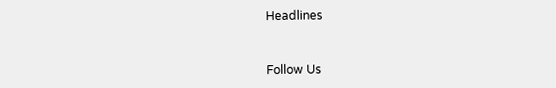Headlines


Follow Us